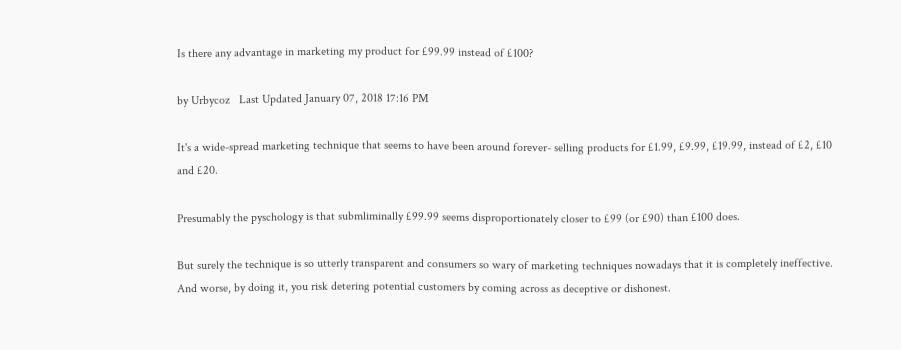Is there any advantage in marketing my product for £99.99 instead of £100?

by Urbycoz   Last Updated January 07, 2018 17:16 PM

It's a wide-spread marketing technique that seems to have been around forever- selling products for £1.99, £9.99, £19.99, instead of £2, £10 and £20.

Presumably the pyschology is that submliminally £99.99 seems disproportionately closer to £99 (or £90) than £100 does.

But surely the technique is so utterly transparent and consumers so wary of marketing techniques nowadays that it is completely ineffective. And worse, by doing it, you risk detering potential customers by coming across as deceptive or dishonest.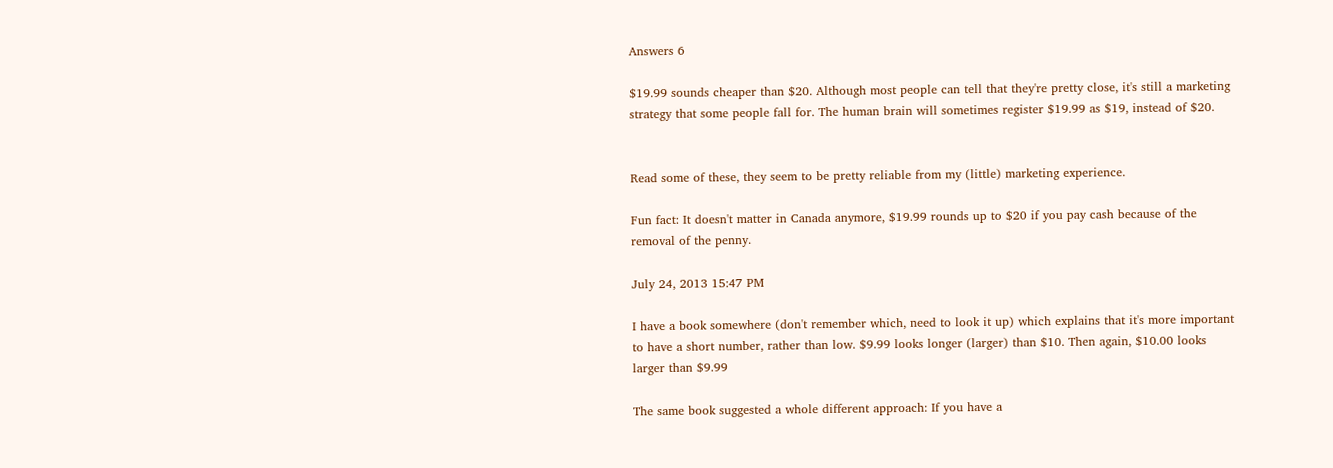Answers 6

$19.99 sounds cheaper than $20. Although most people can tell that they're pretty close, it's still a marketing strategy that some people fall for. The human brain will sometimes register $19.99 as $19, instead of $20.


Read some of these, they seem to be pretty reliable from my (little) marketing experience.

Fun fact: It doesn't matter in Canada anymore, $19.99 rounds up to $20 if you pay cash because of the removal of the penny.

July 24, 2013 15:47 PM

I have a book somewhere (don't remember which, need to look it up) which explains that it's more important to have a short number, rather than low. $9.99 looks longer (larger) than $10. Then again, $10.00 looks larger than $9.99

The same book suggested a whole different approach: If you have a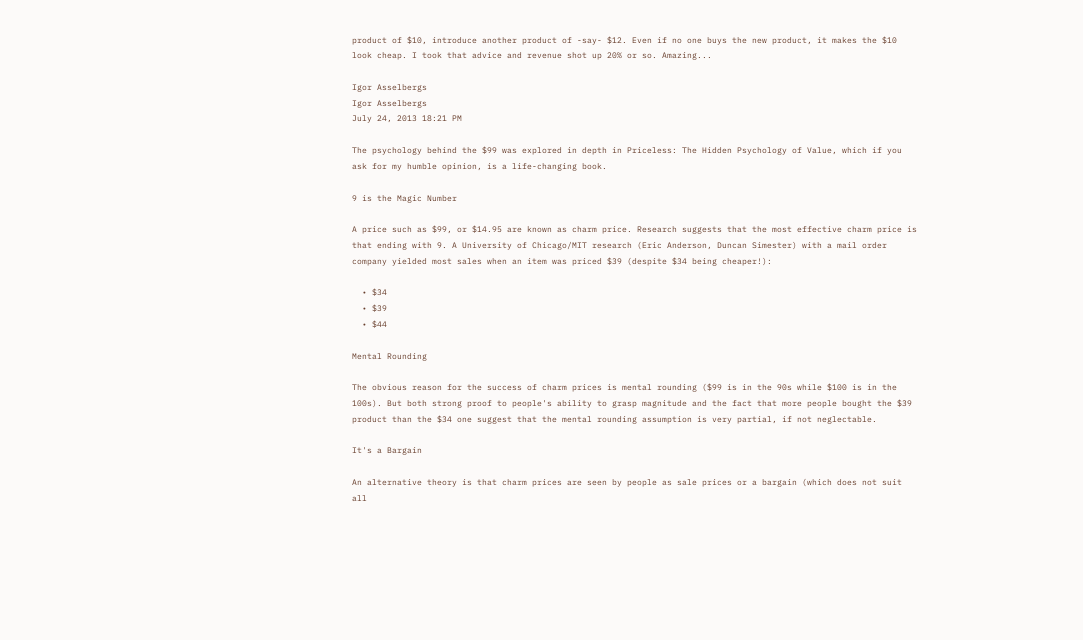product of $10, introduce another product of -say- $12. Even if no one buys the new product, it makes the $10 look cheap. I took that advice and revenue shot up 20% or so. Amazing...

Igor Asselbergs
Igor Asselbergs
July 24, 2013 18:21 PM

The psychology behind the $99 was explored in depth in Priceless: The Hidden Psychology of Value, which if you ask for my humble opinion, is a life-changing book.

9 is the Magic Number

A price such as $99, or $14.95 are known as charm price. Research suggests that the most effective charm price is that ending with 9. A University of Chicago/MIT research (Eric Anderson, Duncan Simester) with a mail order company yielded most sales when an item was priced $39 (despite $34 being cheaper!):

  • $34
  • $39
  • $44

Mental Rounding

The obvious reason for the success of charm prices is mental rounding ($99 is in the 90s while $100 is in the 100s). But both strong proof to people's ability to grasp magnitude and the fact that more people bought the $39 product than the $34 one suggest that the mental rounding assumption is very partial, if not neglectable.

It's a Bargain

An alternative theory is that charm prices are seen by people as sale prices or a bargain (which does not suit all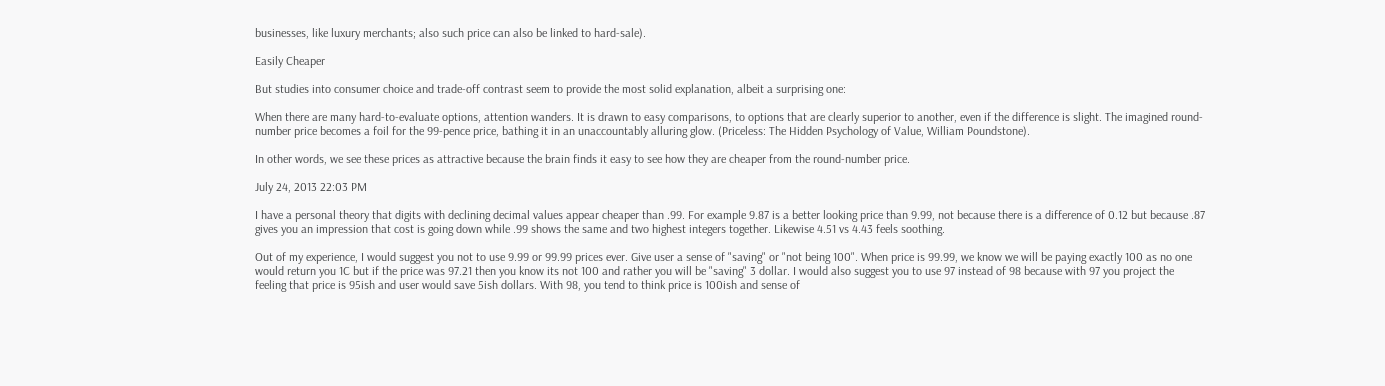businesses, like luxury merchants; also such price can also be linked to hard-sale).

Easily Cheaper

But studies into consumer choice and trade-off contrast seem to provide the most solid explanation, albeit a surprising one:

When there are many hard-to-evaluate options, attention wanders. It is drawn to easy comparisons, to options that are clearly superior to another, even if the difference is slight. The imagined round-number price becomes a foil for the 99-pence price, bathing it in an unaccountably alluring glow. (Priceless: The Hidden Psychology of Value, William Poundstone).

In other words, we see these prices as attractive because the brain finds it easy to see how they are cheaper from the round-number price.

July 24, 2013 22:03 PM

I have a personal theory that digits with declining decimal values appear cheaper than .99. For example 9.87 is a better looking price than 9.99, not because there is a difference of 0.12 but because .87 gives you an impression that cost is going down while .99 shows the same and two highest integers together. Likewise 4.51 vs 4.43 feels soothing.

Out of my experience, I would suggest you not to use 9.99 or 99.99 prices ever. Give user a sense of "saving" or "not being 100". When price is 99.99, we know we will be paying exactly 100 as no one would return you 1C but if the price was 97.21 then you know its not 100 and rather you will be "saving" 3 dollar. I would also suggest you to use 97 instead of 98 because with 97 you project the feeling that price is 95ish and user would save 5ish dollars. With 98, you tend to think price is 100ish and sense of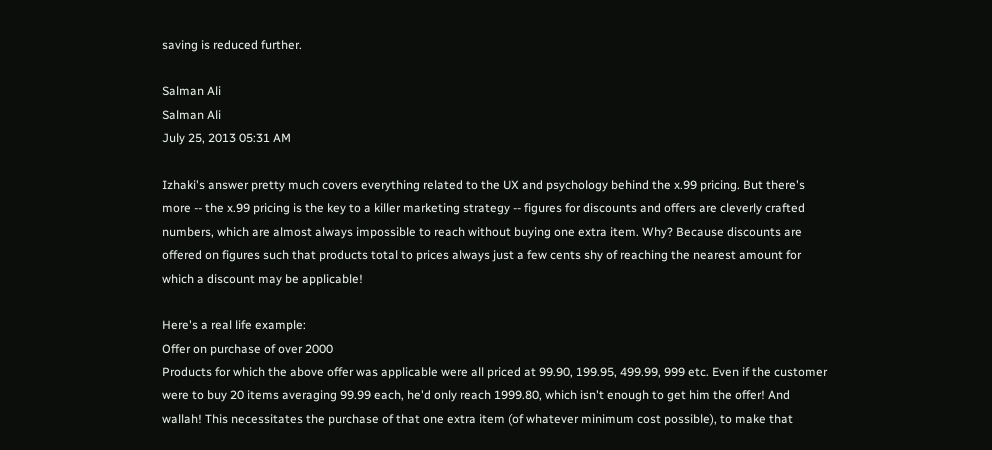saving is reduced further.

Salman Ali
Salman Ali
July 25, 2013 05:31 AM

Izhaki's answer pretty much covers everything related to the UX and psychology behind the x.99 pricing. But there's more -- the x.99 pricing is the key to a killer marketing strategy -- figures for discounts and offers are cleverly crafted numbers, which are almost always impossible to reach without buying one extra item. Why? Because discounts are offered on figures such that products total to prices always just a few cents shy of reaching the nearest amount for which a discount may be applicable!

Here's a real life example:
Offer on purchase of over 2000
Products for which the above offer was applicable were all priced at 99.90, 199.95, 499.99, 999 etc. Even if the customer were to buy 20 items averaging 99.99 each, he'd only reach 1999.80, which isn't enough to get him the offer! And wallah! This necessitates the purchase of that one extra item (of whatever minimum cost possible), to make that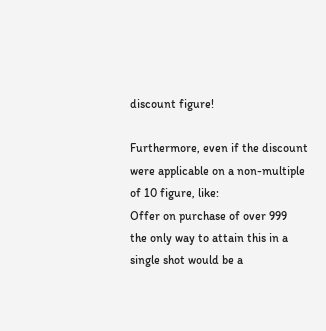discount figure!

Furthermore, even if the discount were applicable on a non-multiple of 10 figure, like:
Offer on purchase of over 999
the only way to attain this in a single shot would be a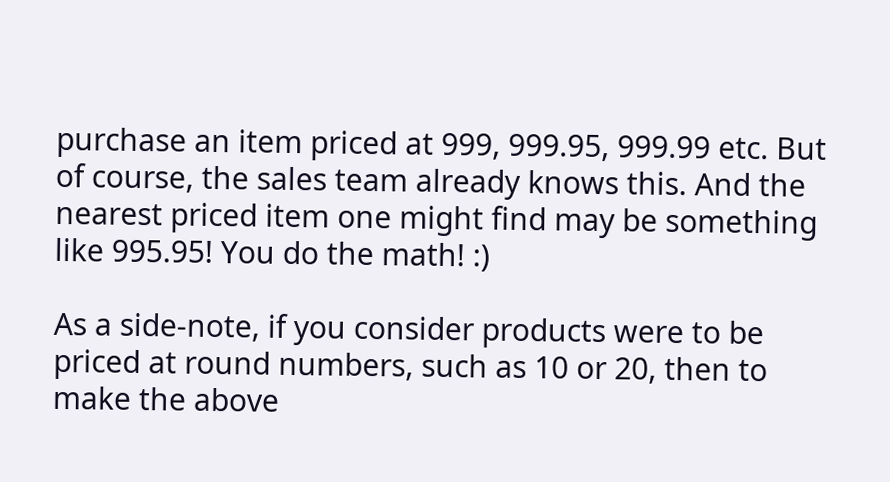purchase an item priced at 999, 999.95, 999.99 etc. But of course, the sales team already knows this. And the nearest priced item one might find may be something like 995.95! You do the math! :)

As a side-note, if you consider products were to be priced at round numbers, such as 10 or 20, then to make the above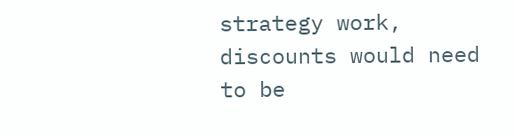strategy work, discounts would need to be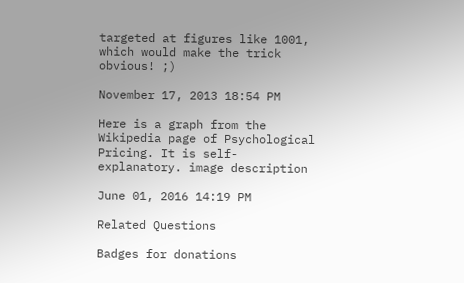targeted at figures like 1001, which would make the trick obvious! ;)

November 17, 2013 18:54 PM

Here is a graph from the Wikipedia page of Psychological Pricing. It is self-explanatory. image description

June 01, 2016 14:19 PM

Related Questions

Badges for donations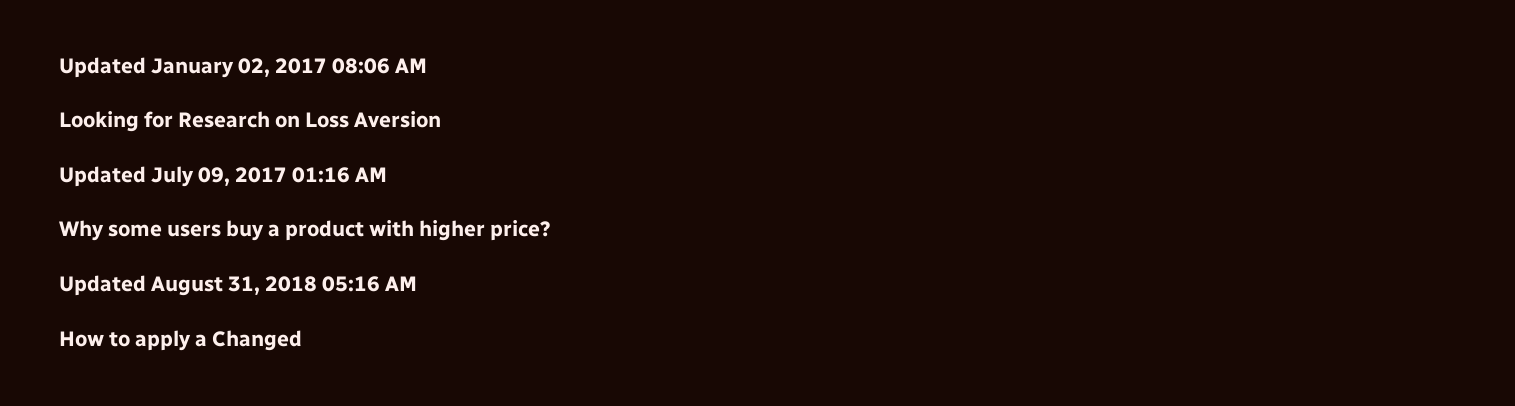Updated January 02, 2017 08:06 AM

Looking for Research on Loss Aversion

Updated July 09, 2017 01:16 AM

Why some users buy a product with higher price?

Updated August 31, 2018 05:16 AM

How to apply a Changed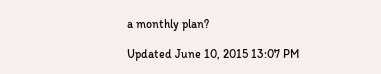a monthly plan?

Updated June 10, 2015 13:07 PM